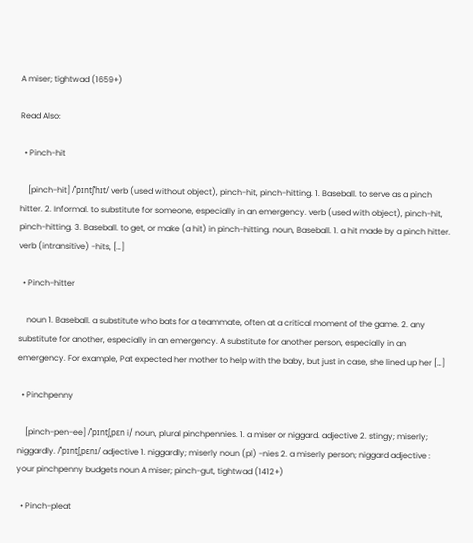A miser; tightwad (1659+)

Read Also:

  • Pinch-hit

    [pinch-hit] /ˈpɪntʃˈhɪt/ verb (used without object), pinch-hit, pinch-hitting. 1. Baseball. to serve as a pinch hitter. 2. Informal. to substitute for someone, especially in an emergency. verb (used with object), pinch-hit, pinch-hitting. 3. Baseball. to get, or make (a hit) in pinch-hitting. noun, Baseball. 1. a hit made by a pinch hitter. verb (intransitive) -hits, […]

  • Pinch-hitter

    noun 1. Baseball. a substitute who bats for a teammate, often at a critical moment of the game. 2. any substitute for another, especially in an emergency. A substitute for another person, especially in an emergency. For example, Pat expected her mother to help with the baby, but just in case, she lined up her […]

  • Pinchpenny

    [pinch-pen-ee] /ˈpɪntʃˌpɛn i/ noun, plural pinchpennies. 1. a miser or niggard. adjective 2. stingy; miserly; niggardly. /ˈpɪntʃˌpɛnɪ/ adjective 1. niggardly; miserly noun (pl) -nies 2. a miserly person; niggard adjective : your pinchpenny budgets noun A miser; pinch-gut, tightwad (1412+)

  • Pinch-pleat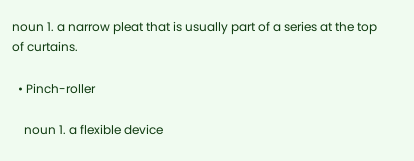noun 1. a narrow pleat that is usually part of a series at the top of curtains.

  • Pinch-roller

    noun 1. a flexible device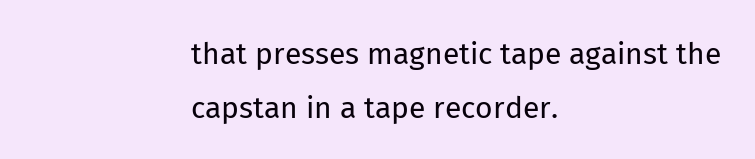that presses magnetic tape against the capstan in a tape recorder.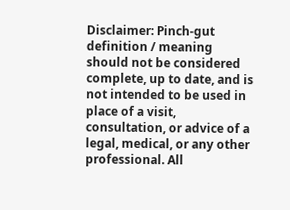Disclaimer: Pinch-gut definition / meaning should not be considered complete, up to date, and is not intended to be used in place of a visit, consultation, or advice of a legal, medical, or any other professional. All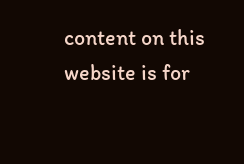content on this website is for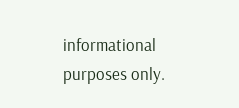informational purposes only.